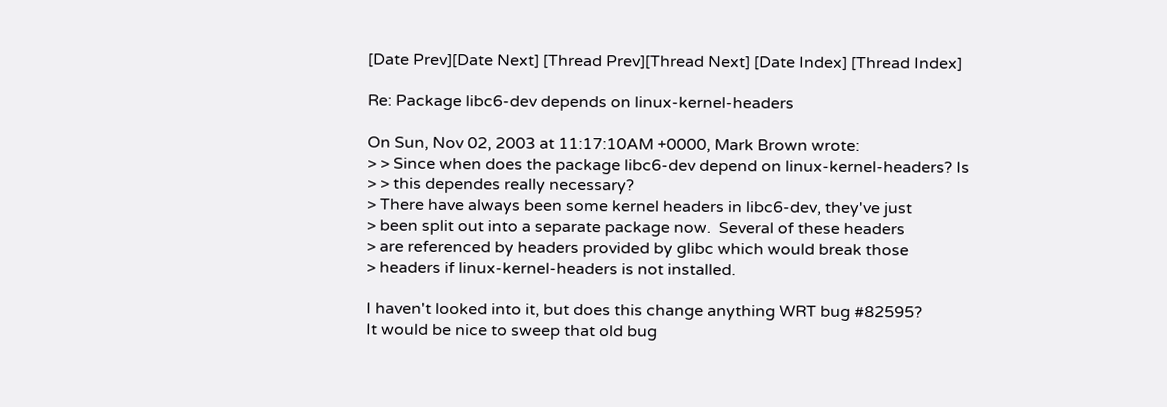[Date Prev][Date Next] [Thread Prev][Thread Next] [Date Index] [Thread Index]

Re: Package libc6-dev depends on linux-kernel-headers

On Sun, Nov 02, 2003 at 11:17:10AM +0000, Mark Brown wrote:
> > Since when does the package libc6-dev depend on linux-kernel-headers? Is
> > this dependes really necessary?
> There have always been some kernel headers in libc6-dev, they've just
> been split out into a separate package now.  Several of these headers
> are referenced by headers provided by glibc which would break those
> headers if linux-kernel-headers is not installed.

I haven't looked into it, but does this change anything WRT bug #82595?
It would be nice to sweep that old bug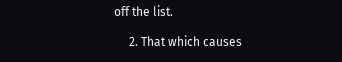off the list.

     2. That which causes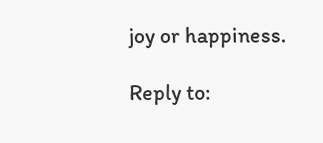joy or happiness.

Reply to: